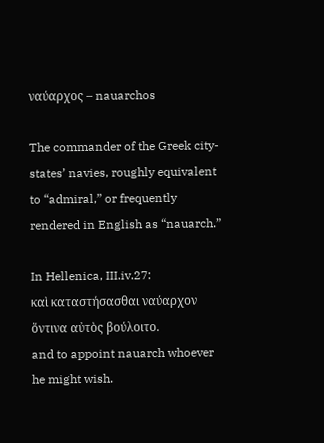ναύαρχος – nauarchos

The commander of the Greek city-states’ navies, roughly equivalent to “admiral,” or frequently rendered in English as “nauarch.”

In Hellenica, III.iv.27:
καὶ καταστήσασθαι ναύαρχον ὅντινα αὐτὸς βούλοιτο.
and to appoint nauarch whoever he might wish.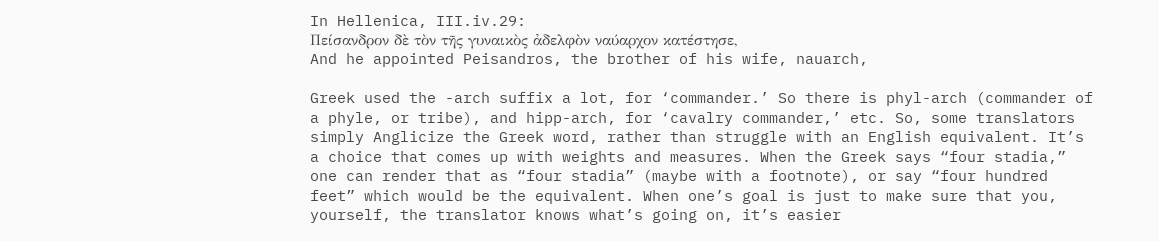In Hellenica, III.iv.29:
Πείσανδρον δὲ τὸν τῆς γυναικὸς ἀδελφὸν ναύαρχον κατέστησε,
And he appointed Peisandros, the brother of his wife, nauarch,

Greek used the -arch suffix a lot, for ‘commander.’ So there is phyl-arch (commander of a phyle, or tribe), and hipp-arch, for ‘cavalry commander,’ etc. So, some translators simply Anglicize the Greek word, rather than struggle with an English equivalent. It’s a choice that comes up with weights and measures. When the Greek says “four stadia,” one can render that as “four stadia” (maybe with a footnote), or say “four hundred feet” which would be the equivalent. When one’s goal is just to make sure that you, yourself, the translator knows what’s going on, it’s easier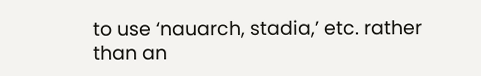to use ‘nauarch, stadia,’ etc. rather than an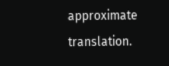approximate translation.